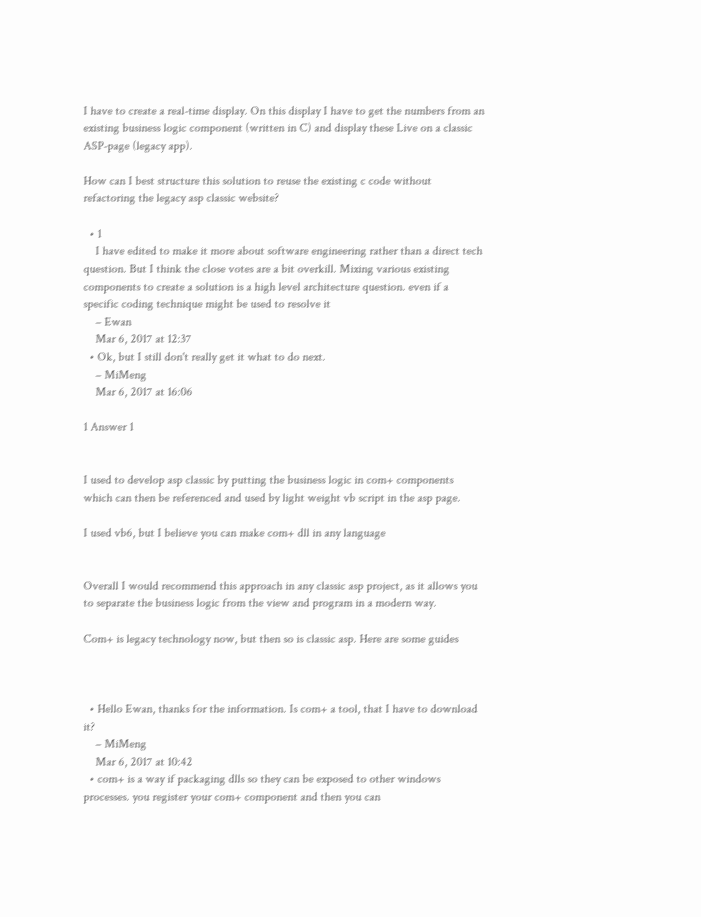I have to create a real-time display. On this display I have to get the numbers from an existing business logic component (written in C) and display these Live on a classic ASP-page (legacy app).

How can I best structure this solution to reuse the existing c code without refactoring the legacy asp classic website?

  • 1
    I have edited to make it more about software engineering rather than a direct tech question. But I think the close votes are a bit overkill. Mixing various existing components to create a solution is a high level architecture question. even if a specific coding technique might be used to resolve it
    – Ewan
    Mar 6, 2017 at 12:37
  • Ok, but I still don't really get it what to do next.
    – MiMeng
    Mar 6, 2017 at 16:06

1 Answer 1


I used to develop asp classic by putting the business logic in com+ components which can then be referenced and used by light weight vb script in the asp page.

I used vb6, but I believe you can make com+ dll in any language


Overall I would recommend this approach in any classic asp project, as it allows you to separate the business logic from the view and program in a modern way.

Com+ is legacy technology now, but then so is classic asp. Here are some guides



  • Hello Ewan, thanks for the information. Is com+ a tool, that I have to download it?
    – MiMeng
    Mar 6, 2017 at 10:42
  • com+ is a way if packaging dlls so they can be exposed to other windows processes. you register your com+ component and then you can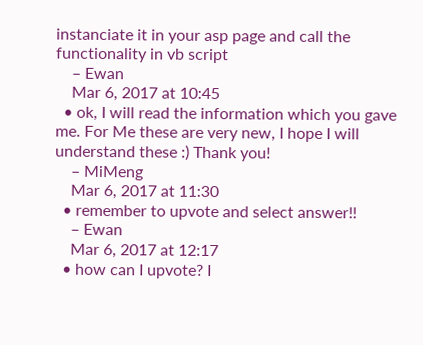instanciate it in your asp page and call the functionality in vb script
    – Ewan
    Mar 6, 2017 at 10:45
  • ok, I will read the information which you gave me. For Me these are very new, I hope I will understand these :) Thank you!
    – MiMeng
    Mar 6, 2017 at 11:30
  • remember to upvote and select answer!!
    – Ewan
    Mar 6, 2017 at 12:17
  • how can I upvote? I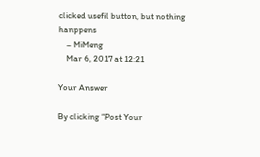clicked usefil button, but nothing hanppens
    – MiMeng
    Mar 6, 2017 at 12:21

Your Answer

By clicking “Post Your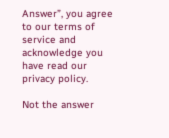Answer”, you agree to our terms of service and acknowledge you have read our privacy policy.

Not the answer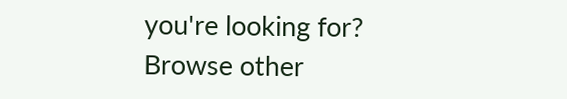you're looking for? Browse other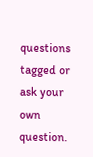questions tagged or ask your own question.